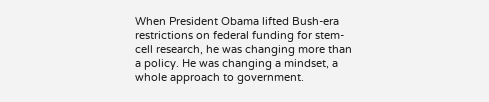When President Obama lifted Bush-era restrictions on federal funding for stem-cell research, he was changing more than a policy. He was changing a mindset, a whole approach to government.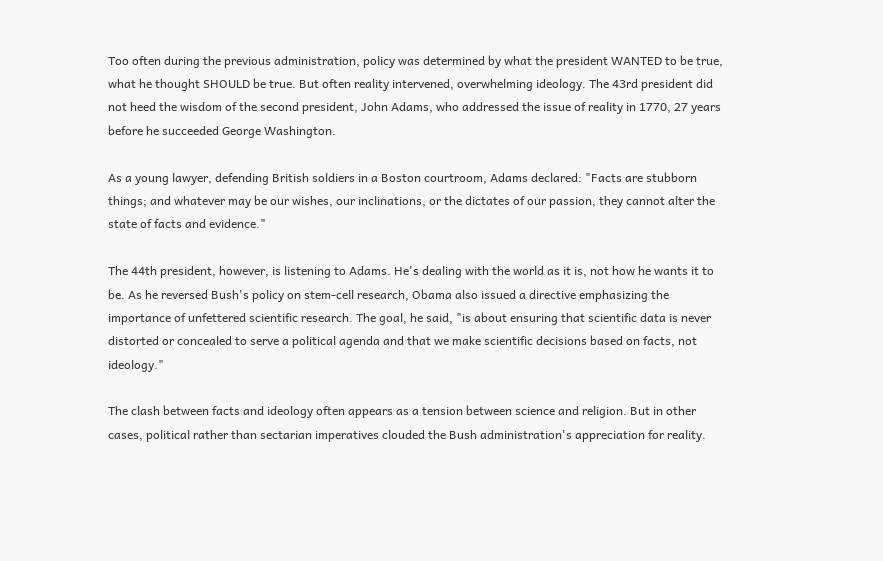Too often during the previous administration, policy was determined by what the president WANTED to be true, what he thought SHOULD be true. But often reality intervened, overwhelming ideology. The 43rd president did not heed the wisdom of the second president, John Adams, who addressed the issue of reality in 1770, 27 years before he succeeded George Washington.

As a young lawyer, defending British soldiers in a Boston courtroom, Adams declared: "Facts are stubborn things; and whatever may be our wishes, our inclinations, or the dictates of our passion, they cannot alter the state of facts and evidence."

The 44th president, however, is listening to Adams. He's dealing with the world as it is, not how he wants it to be. As he reversed Bush's policy on stem-cell research, Obama also issued a directive emphasizing the importance of unfettered scientific research. The goal, he said, "is about ensuring that scientific data is never distorted or concealed to serve a political agenda and that we make scientific decisions based on facts, not ideology."

The clash between facts and ideology often appears as a tension between science and religion. But in other cases, political rather than sectarian imperatives clouded the Bush administration's appreciation for reality.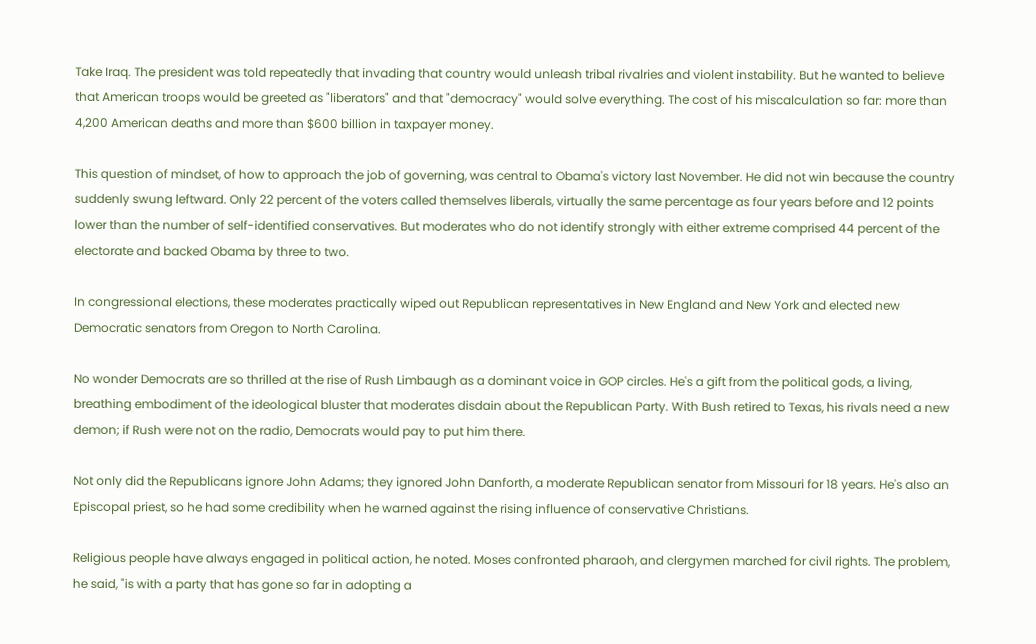Take Iraq. The president was told repeatedly that invading that country would unleash tribal rivalries and violent instability. But he wanted to believe that American troops would be greeted as "liberators" and that "democracy" would solve everything. The cost of his miscalculation so far: more than 4,200 American deaths and more than $600 billion in taxpayer money.

This question of mindset, of how to approach the job of governing, was central to Obama's victory last November. He did not win because the country suddenly swung leftward. Only 22 percent of the voters called themselves liberals, virtually the same percentage as four years before and 12 points lower than the number of self-identified conservatives. But moderates who do not identify strongly with either extreme comprised 44 percent of the electorate and backed Obama by three to two.

In congressional elections, these moderates practically wiped out Republican representatives in New England and New York and elected new Democratic senators from Oregon to North Carolina.

No wonder Democrats are so thrilled at the rise of Rush Limbaugh as a dominant voice in GOP circles. He's a gift from the political gods, a living, breathing embodiment of the ideological bluster that moderates disdain about the Republican Party. With Bush retired to Texas, his rivals need a new demon; if Rush were not on the radio, Democrats would pay to put him there.

Not only did the Republicans ignore John Adams; they ignored John Danforth, a moderate Republican senator from Missouri for 18 years. He's also an Episcopal priest, so he had some credibility when he warned against the rising influence of conservative Christians.

Religious people have always engaged in political action, he noted. Moses confronted pharaoh, and clergymen marched for civil rights. The problem, he said, "is with a party that has gone so far in adopting a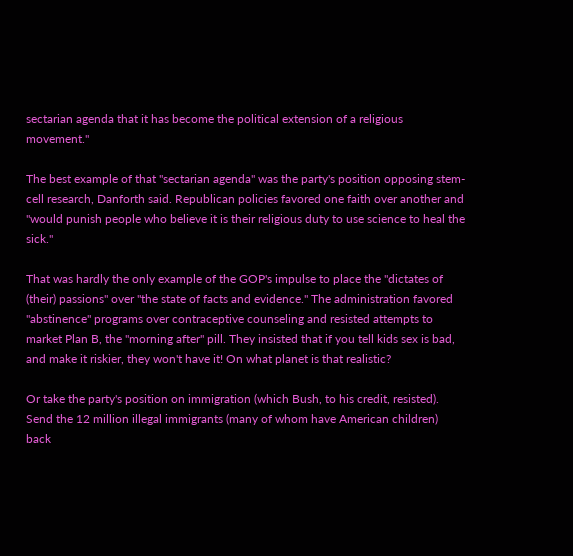sectarian agenda that it has become the political extension of a religious movement."

The best example of that "sectarian agenda" was the party's position opposing stem-cell research, Danforth said. Republican policies favored one faith over another and "would punish people who believe it is their religious duty to use science to heal the sick."

That was hardly the only example of the GOP's impulse to place the "dictates of (their) passions" over "the state of facts and evidence." The administration favored "abstinence" programs over contraceptive counseling and resisted attempts to market Plan B, the "morning after" pill. They insisted that if you tell kids sex is bad, and make it riskier, they won't have it! On what planet is that realistic?

Or take the party's position on immigration (which Bush, to his credit, resisted). Send the 12 million illegal immigrants (many of whom have American children) back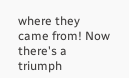where they came from! Now there's a triumph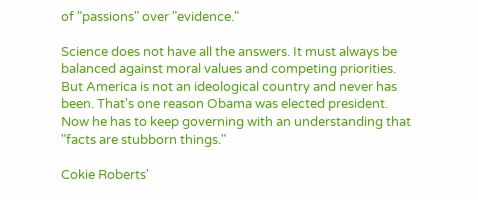of "passions" over "evidence."

Science does not have all the answers. It must always be balanced against moral values and competing priorities. But America is not an ideological country and never has been. That's one reason Obama was elected president. Now he has to keep governing with an understanding that "facts are stubborn things."

Cokie Roberts'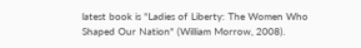latest book is "Ladies of Liberty: The Women Who Shaped Our Nation" (William Morrow, 2008).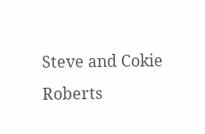Steve and Cokie Roberts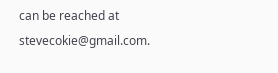can be reached at stevecokie@gmail.com.